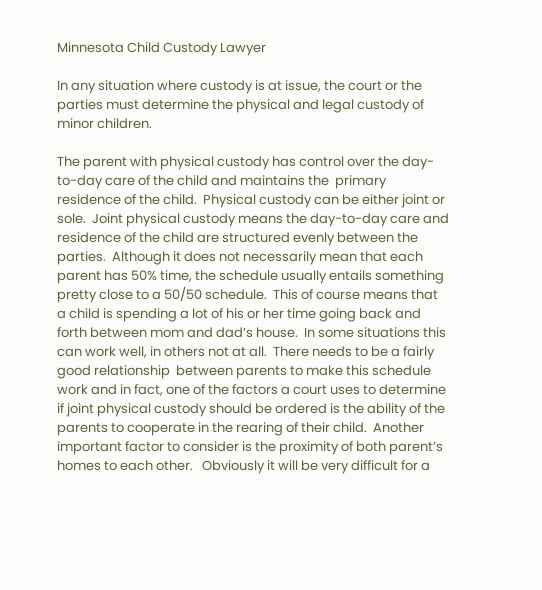Minnesota Child Custody Lawyer

In any situation where custody is at issue, the court or the parties must determine the physical and legal custody of minor children.

The parent with physical custody has control over the day-to-day care of the child and maintains the  primary residence of the child.  Physical custody can be either joint or sole.  Joint physical custody means the day-to-day care and residence of the child are structured evenly between the parties.  Although it does not necessarily mean that each parent has 50% time, the schedule usually entails something pretty close to a 50/50 schedule.  This of course means that a child is spending a lot of his or her time going back and forth between mom and dad’s house.  In some situations this can work well, in others not at all.  There needs to be a fairly good relationship  between parents to make this schedule work and in fact, one of the factors a court uses to determine if joint physical custody should be ordered is the ability of the parents to cooperate in the rearing of their child.  Another important factor to consider is the proximity of both parent’s homes to each other.   Obviously it will be very difficult for a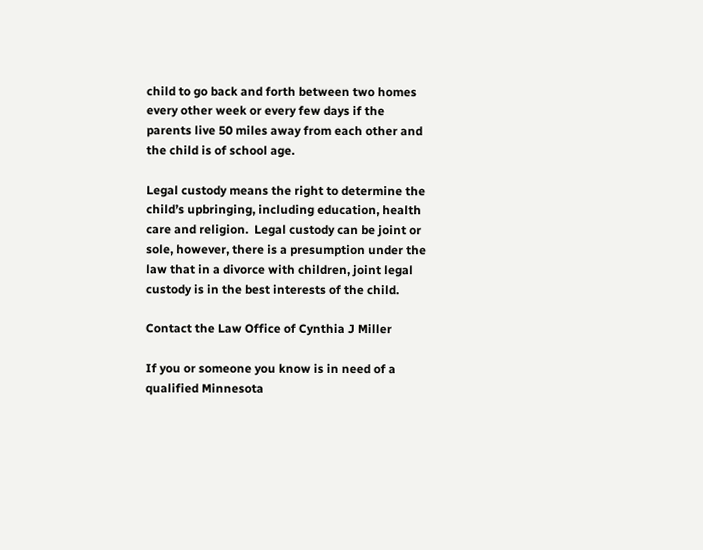child to go back and forth between two homes every other week or every few days if the parents live 50 miles away from each other and the child is of school age.

Legal custody means the right to determine the child’s upbringing, including education, health care and religion.  Legal custody can be joint or sole, however, there is a presumption under the law that in a divorce with children, joint legal custody is in the best interests of the child.

Contact the Law Office of Cynthia J Miller

If you or someone you know is in need of a qualified Minnesota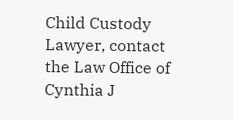Child Custody Lawyer, contact the Law Office of Cynthia J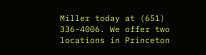Miller today at (651) 336-4006. We offer two locations in Princeton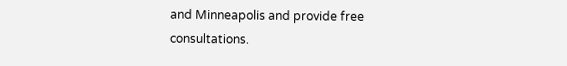and Minneapolis and provide free consultations.